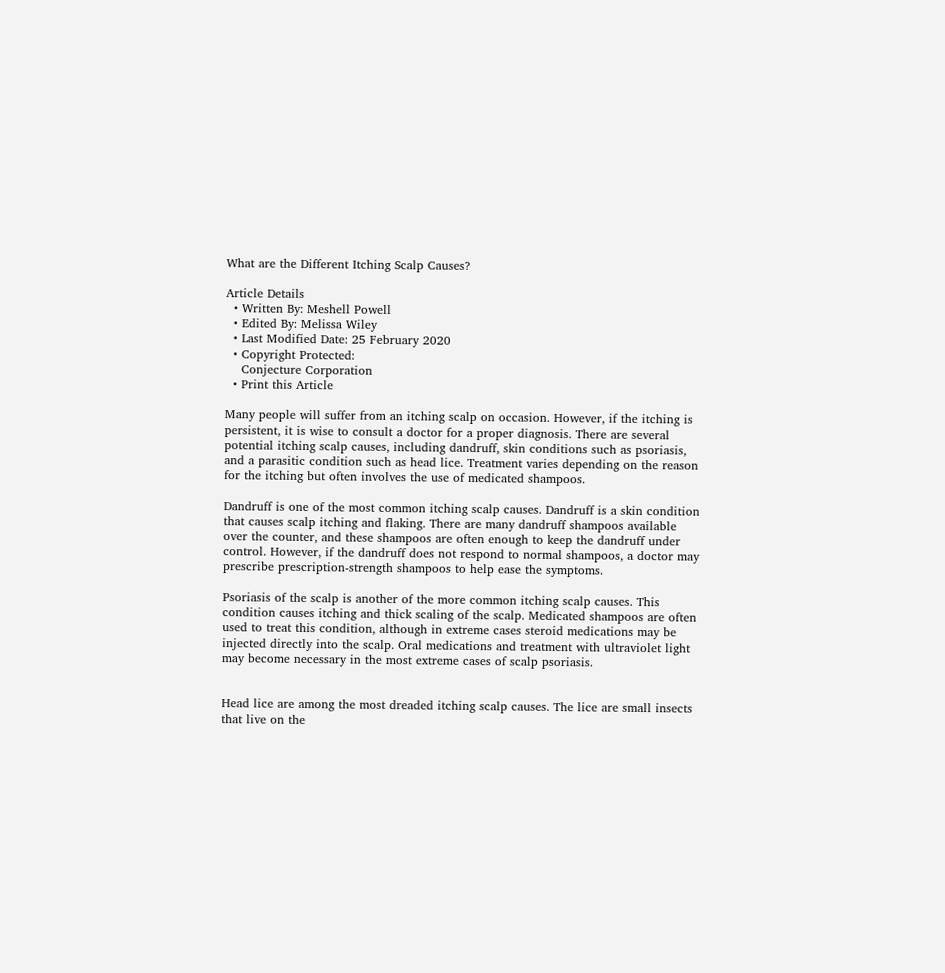What are the Different Itching Scalp Causes?

Article Details
  • Written By: Meshell Powell
  • Edited By: Melissa Wiley
  • Last Modified Date: 25 February 2020
  • Copyright Protected:
    Conjecture Corporation
  • Print this Article

Many people will suffer from an itching scalp on occasion. However, if the itching is persistent, it is wise to consult a doctor for a proper diagnosis. There are several potential itching scalp causes, including dandruff, skin conditions such as psoriasis, and a parasitic condition such as head lice. Treatment varies depending on the reason for the itching but often involves the use of medicated shampoos.

Dandruff is one of the most common itching scalp causes. Dandruff is a skin condition that causes scalp itching and flaking. There are many dandruff shampoos available over the counter, and these shampoos are often enough to keep the dandruff under control. However, if the dandruff does not respond to normal shampoos, a doctor may prescribe prescription-strength shampoos to help ease the symptoms.

Psoriasis of the scalp is another of the more common itching scalp causes. This condition causes itching and thick scaling of the scalp. Medicated shampoos are often used to treat this condition, although in extreme cases steroid medications may be injected directly into the scalp. Oral medications and treatment with ultraviolet light may become necessary in the most extreme cases of scalp psoriasis.


Head lice are among the most dreaded itching scalp causes. The lice are small insects that live on the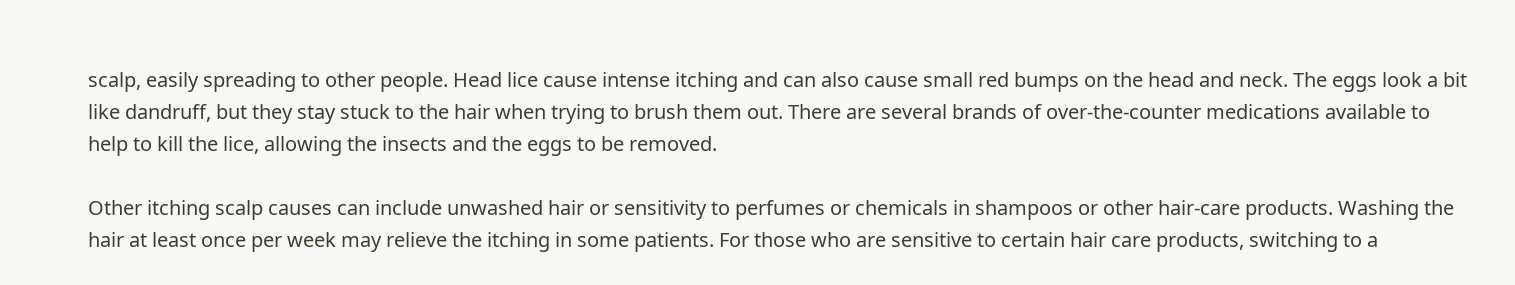scalp, easily spreading to other people. Head lice cause intense itching and can also cause small red bumps on the head and neck. The eggs look a bit like dandruff, but they stay stuck to the hair when trying to brush them out. There are several brands of over-the-counter medications available to help to kill the lice, allowing the insects and the eggs to be removed.

Other itching scalp causes can include unwashed hair or sensitivity to perfumes or chemicals in shampoos or other hair-care products. Washing the hair at least once per week may relieve the itching in some patients. For those who are sensitive to certain hair care products, switching to a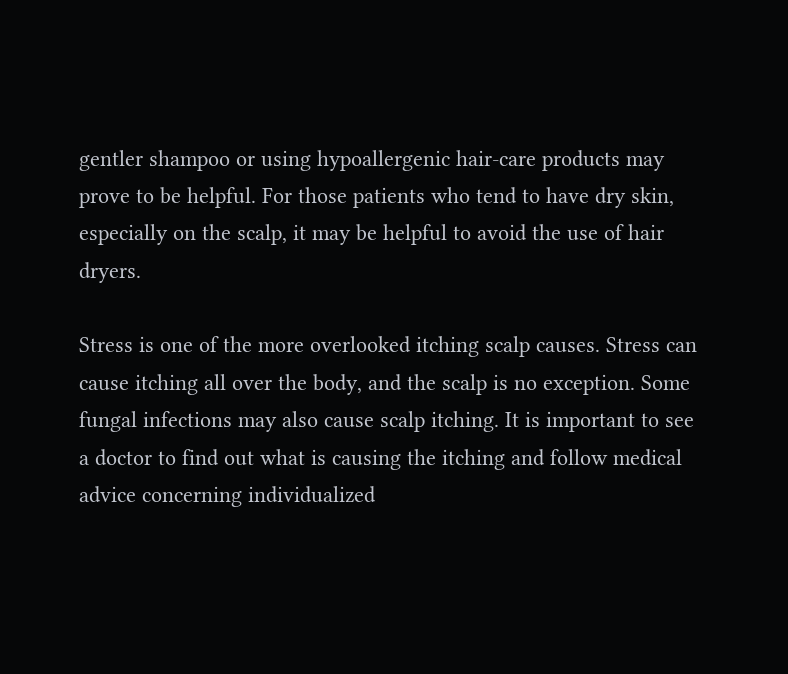gentler shampoo or using hypoallergenic hair-care products may prove to be helpful. For those patients who tend to have dry skin, especially on the scalp, it may be helpful to avoid the use of hair dryers.

Stress is one of the more overlooked itching scalp causes. Stress can cause itching all over the body, and the scalp is no exception. Some fungal infections may also cause scalp itching. It is important to see a doctor to find out what is causing the itching and follow medical advice concerning individualized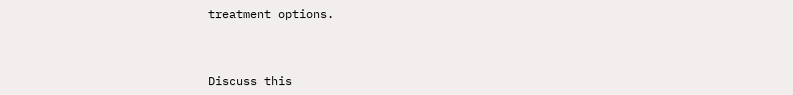treatment options.



Discuss this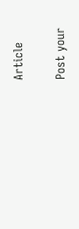Article

Post your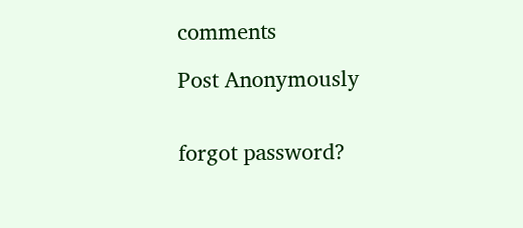comments

Post Anonymously


forgot password?